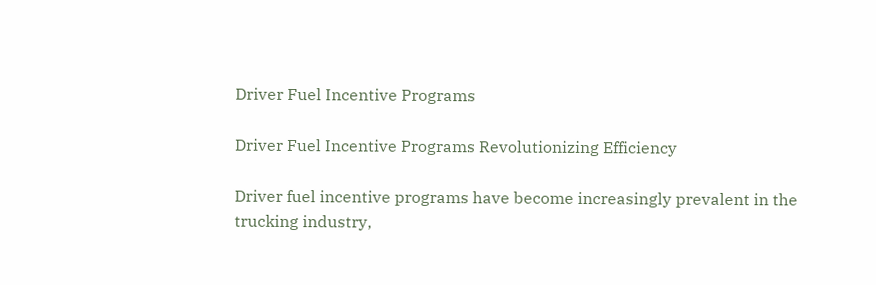Driver Fuel Incentive Programs

Driver Fuel Incentive Programs Revolutionizing Efficiency

Driver fuel incentive programs have become increasingly prevalent in the trucking industry,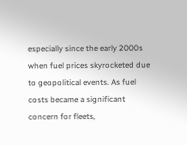especially since the early 2000s when fuel prices skyrocketed due to geopolitical events. As fuel costs became a significant concern for fleets,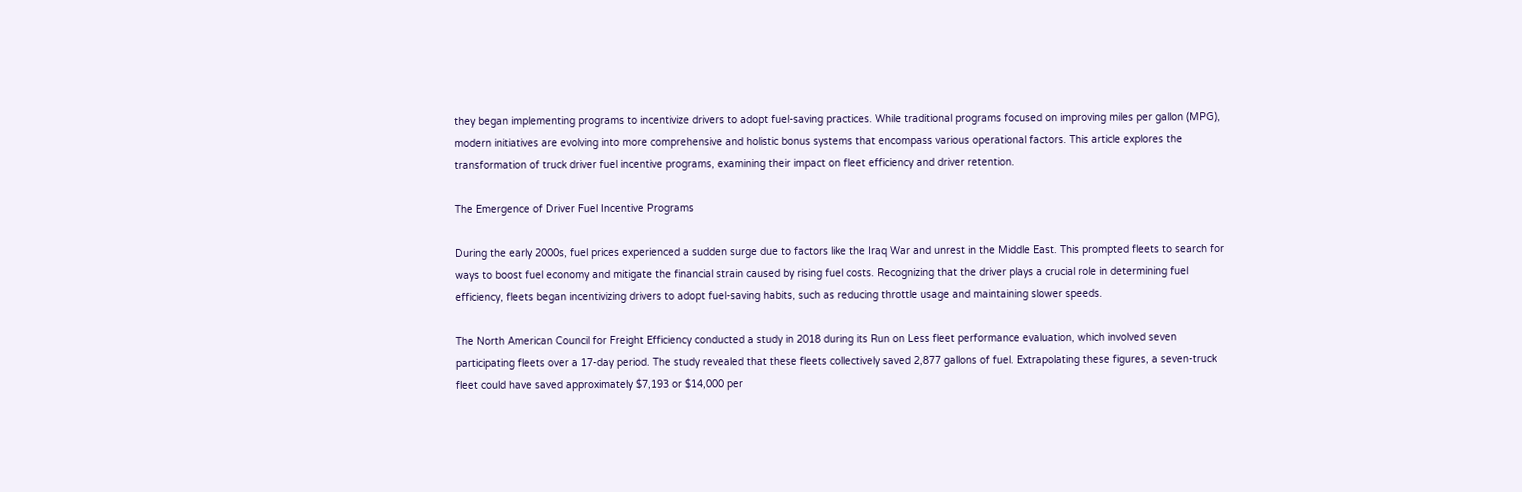they began implementing programs to incentivize drivers to adopt fuel-saving practices. While traditional programs focused on improving miles per gallon (MPG), modern initiatives are evolving into more comprehensive and holistic bonus systems that encompass various operational factors. This article explores the transformation of truck driver fuel incentive programs, examining their impact on fleet efficiency and driver retention.

The Emergence of Driver Fuel Incentive Programs

During the early 2000s, fuel prices experienced a sudden surge due to factors like the Iraq War and unrest in the Middle East. This prompted fleets to search for ways to boost fuel economy and mitigate the financial strain caused by rising fuel costs. Recognizing that the driver plays a crucial role in determining fuel efficiency, fleets began incentivizing drivers to adopt fuel-saving habits, such as reducing throttle usage and maintaining slower speeds.

The North American Council for Freight Efficiency conducted a study in 2018 during its Run on Less fleet performance evaluation, which involved seven participating fleets over a 17-day period. The study revealed that these fleets collectively saved 2,877 gallons of fuel. Extrapolating these figures, a seven-truck fleet could have saved approximately $7,193 or $14,000 per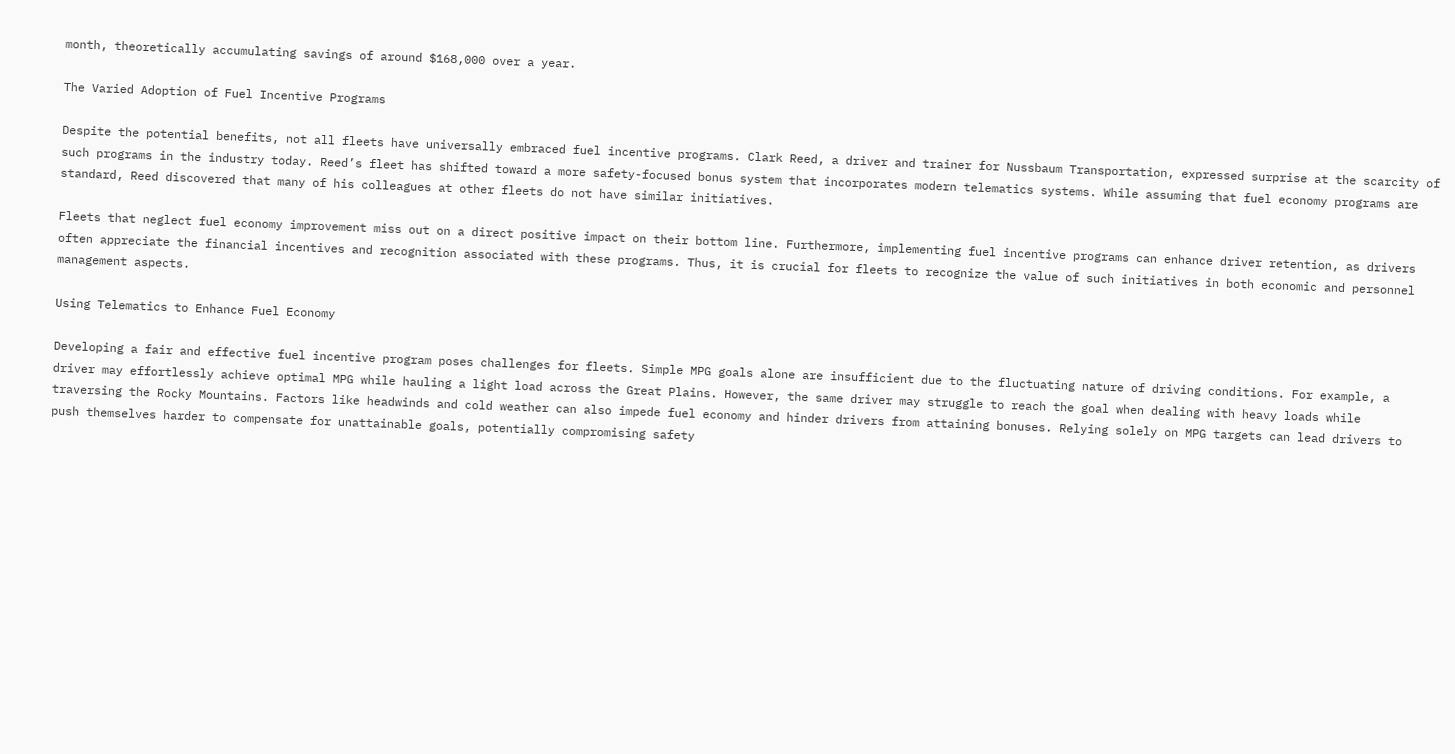month, theoretically accumulating savings of around $168,000 over a year.

The Varied Adoption of Fuel Incentive Programs

Despite the potential benefits, not all fleets have universally embraced fuel incentive programs. Clark Reed, a driver and trainer for Nussbaum Transportation, expressed surprise at the scarcity of such programs in the industry today. Reed’s fleet has shifted toward a more safety-focused bonus system that incorporates modern telematics systems. While assuming that fuel economy programs are standard, Reed discovered that many of his colleagues at other fleets do not have similar initiatives.

Fleets that neglect fuel economy improvement miss out on a direct positive impact on their bottom line. Furthermore, implementing fuel incentive programs can enhance driver retention, as drivers often appreciate the financial incentives and recognition associated with these programs. Thus, it is crucial for fleets to recognize the value of such initiatives in both economic and personnel management aspects.

Using Telematics to Enhance Fuel Economy

Developing a fair and effective fuel incentive program poses challenges for fleets. Simple MPG goals alone are insufficient due to the fluctuating nature of driving conditions. For example, a driver may effortlessly achieve optimal MPG while hauling a light load across the Great Plains. However, the same driver may struggle to reach the goal when dealing with heavy loads while traversing the Rocky Mountains. Factors like headwinds and cold weather can also impede fuel economy and hinder drivers from attaining bonuses. Relying solely on MPG targets can lead drivers to push themselves harder to compensate for unattainable goals, potentially compromising safety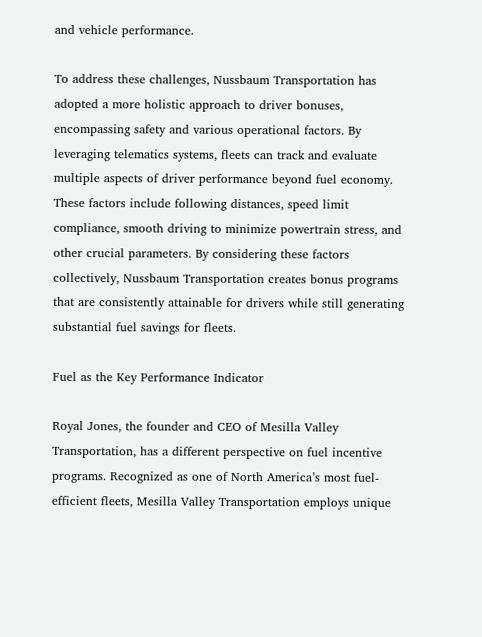and vehicle performance.

To address these challenges, Nussbaum Transportation has adopted a more holistic approach to driver bonuses, encompassing safety and various operational factors. By leveraging telematics systems, fleets can track and evaluate multiple aspects of driver performance beyond fuel economy. These factors include following distances, speed limit compliance, smooth driving to minimize powertrain stress, and other crucial parameters. By considering these factors collectively, Nussbaum Transportation creates bonus programs that are consistently attainable for drivers while still generating substantial fuel savings for fleets.

Fuel as the Key Performance Indicator

Royal Jones, the founder and CEO of Mesilla Valley Transportation, has a different perspective on fuel incentive programs. Recognized as one of North America’s most fuel-efficient fleets, Mesilla Valley Transportation employs unique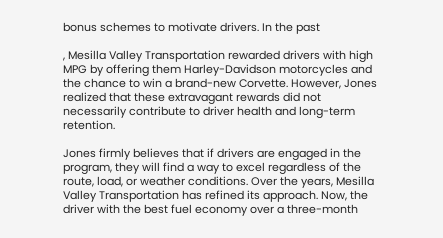bonus schemes to motivate drivers. In the past

, Mesilla Valley Transportation rewarded drivers with high MPG by offering them Harley-Davidson motorcycles and the chance to win a brand-new Corvette. However, Jones realized that these extravagant rewards did not necessarily contribute to driver health and long-term retention.

Jones firmly believes that if drivers are engaged in the program, they will find a way to excel regardless of the route, load, or weather conditions. Over the years, Mesilla Valley Transportation has refined its approach. Now, the driver with the best fuel economy over a three-month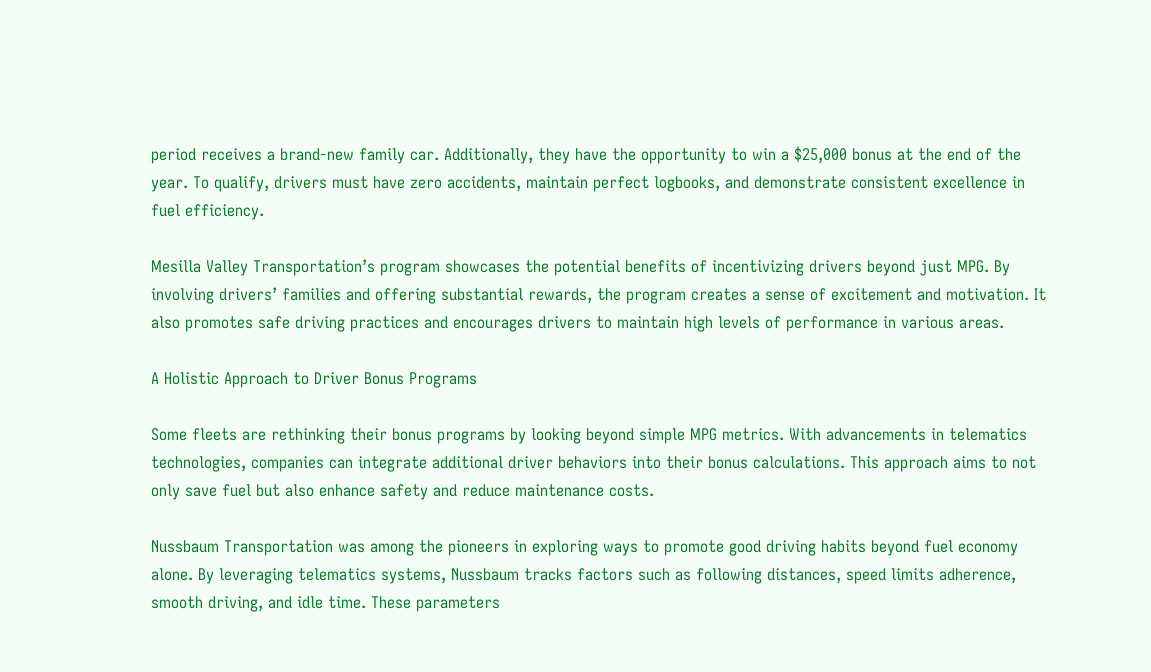period receives a brand-new family car. Additionally, they have the opportunity to win a $25,000 bonus at the end of the year. To qualify, drivers must have zero accidents, maintain perfect logbooks, and demonstrate consistent excellence in fuel efficiency.

Mesilla Valley Transportation’s program showcases the potential benefits of incentivizing drivers beyond just MPG. By involving drivers’ families and offering substantial rewards, the program creates a sense of excitement and motivation. It also promotes safe driving practices and encourages drivers to maintain high levels of performance in various areas.

A Holistic Approach to Driver Bonus Programs

Some fleets are rethinking their bonus programs by looking beyond simple MPG metrics. With advancements in telematics technologies, companies can integrate additional driver behaviors into their bonus calculations. This approach aims to not only save fuel but also enhance safety and reduce maintenance costs.

Nussbaum Transportation was among the pioneers in exploring ways to promote good driving habits beyond fuel economy alone. By leveraging telematics systems, Nussbaum tracks factors such as following distances, speed limits adherence, smooth driving, and idle time. These parameters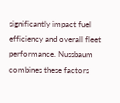significantly impact fuel efficiency and overall fleet performance. Nussbaum combines these factors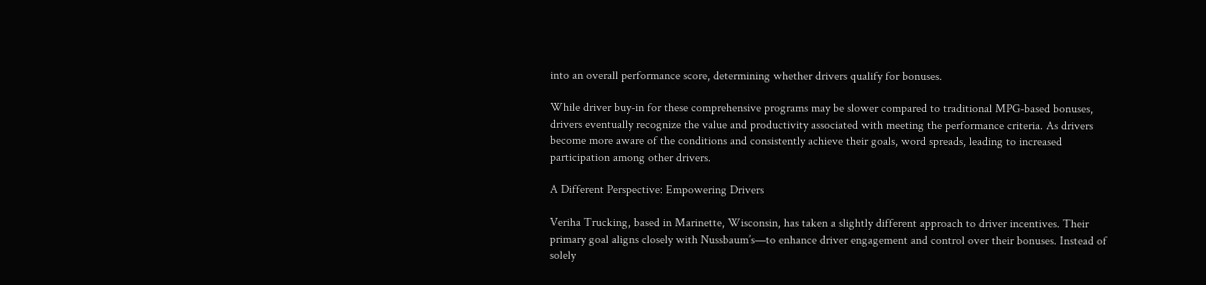into an overall performance score, determining whether drivers qualify for bonuses.

While driver buy-in for these comprehensive programs may be slower compared to traditional MPG-based bonuses, drivers eventually recognize the value and productivity associated with meeting the performance criteria. As drivers become more aware of the conditions and consistently achieve their goals, word spreads, leading to increased participation among other drivers.

A Different Perspective: Empowering Drivers

Veriha Trucking, based in Marinette, Wisconsin, has taken a slightly different approach to driver incentives. Their primary goal aligns closely with Nussbaum’s—to enhance driver engagement and control over their bonuses. Instead of solely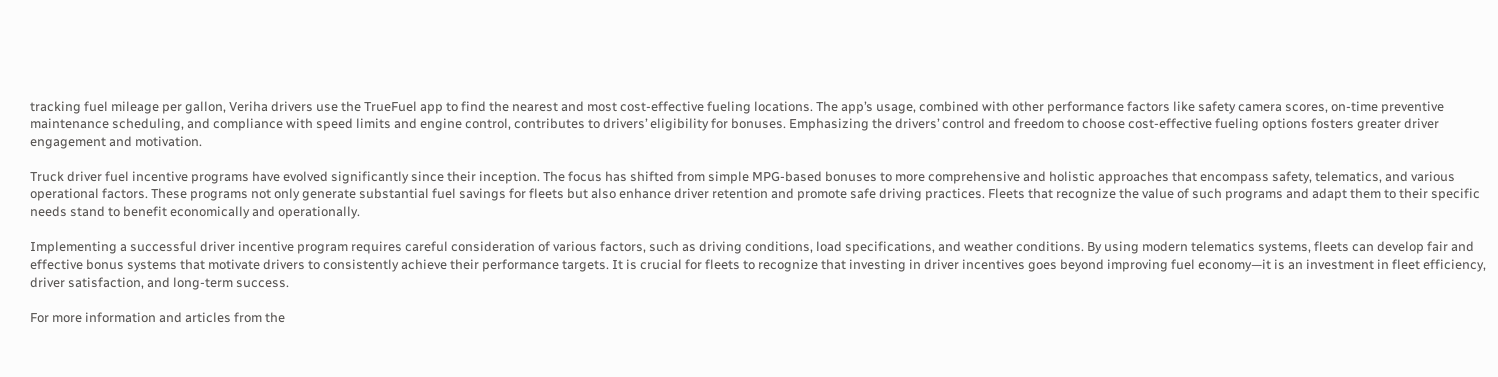tracking fuel mileage per gallon, Veriha drivers use the TrueFuel app to find the nearest and most cost-effective fueling locations. The app’s usage, combined with other performance factors like safety camera scores, on-time preventive maintenance scheduling, and compliance with speed limits and engine control, contributes to drivers’ eligibility for bonuses. Emphasizing the drivers’ control and freedom to choose cost-effective fueling options fosters greater driver engagement and motivation.

Truck driver fuel incentive programs have evolved significantly since their inception. The focus has shifted from simple MPG-based bonuses to more comprehensive and holistic approaches that encompass safety, telematics, and various operational factors. These programs not only generate substantial fuel savings for fleets but also enhance driver retention and promote safe driving practices. Fleets that recognize the value of such programs and adapt them to their specific needs stand to benefit economically and operationally.

Implementing a successful driver incentive program requires careful consideration of various factors, such as driving conditions, load specifications, and weather conditions. By using modern telematics systems, fleets can develop fair and effective bonus systems that motivate drivers to consistently achieve their performance targets. It is crucial for fleets to recognize that investing in driver incentives goes beyond improving fuel economy—it is an investment in fleet efficiency, driver satisfaction, and long-term success.

For more information and articles from the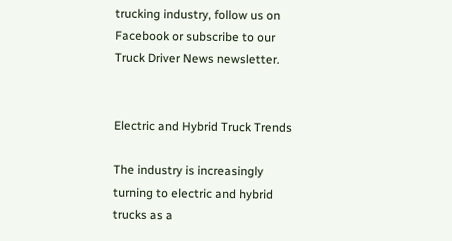trucking industry, follow us on Facebook or subscribe to our Truck Driver News newsletter.


Electric and Hybrid Truck Trends

The industry is increasingly turning to electric and hybrid trucks as a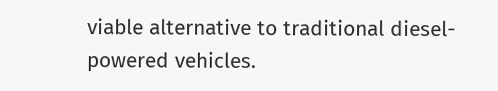viable alternative to traditional diesel-powered vehicles.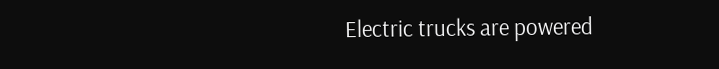Electric trucks are powered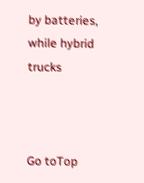by batteries, while hybrid trucks



Go toTop